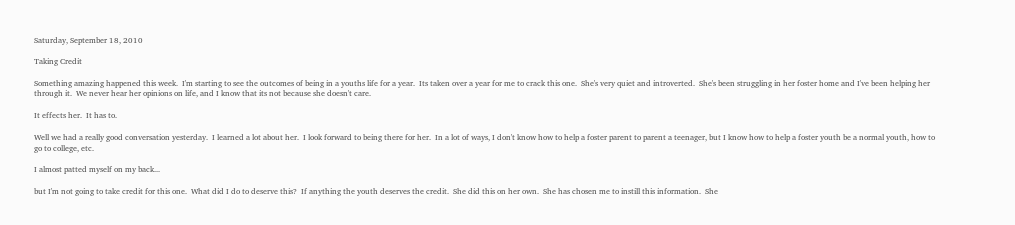Saturday, September 18, 2010

Taking Credit

Something amazing happened this week.  I'm starting to see the outcomes of being in a youths life for a year.  Its taken over a year for me to crack this one.  She's very quiet and introverted.  She's been struggling in her foster home and I've been helping her through it.  We never hear her opinions on life, and I know that its not because she doesn't care.

It effects her.  It has to.

Well we had a really good conversation yesterday.  I learned a lot about her.  I look forward to being there for her.  In a lot of ways, I don't know how to help a foster parent to parent a teenager, but I know how to help a foster youth be a normal youth, how to go to college, etc.

I almost patted myself on my back...

but I'm not going to take credit for this one.  What did I do to deserve this?  If anything the youth deserves the credit.  She did this on her own.  She has chosen me to instill this information.  She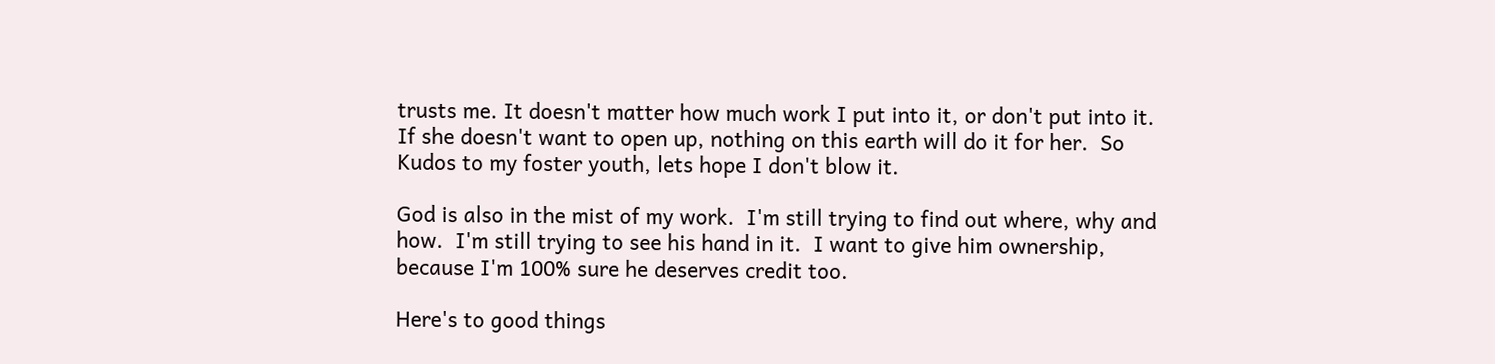trusts me. It doesn't matter how much work I put into it, or don't put into it.  If she doesn't want to open up, nothing on this earth will do it for her.  So Kudos to my foster youth, lets hope I don't blow it.

God is also in the mist of my work.  I'm still trying to find out where, why and how.  I'm still trying to see his hand in it.  I want to give him ownership, because I'm 100% sure he deserves credit too.

Here's to good things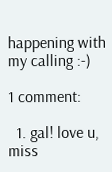happening with my calling :-)

1 comment:

  1. gal! love u, miss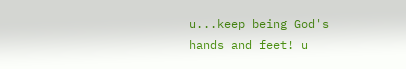u...keep being God's hands and feet! u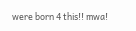were born 4 this!! mwa!